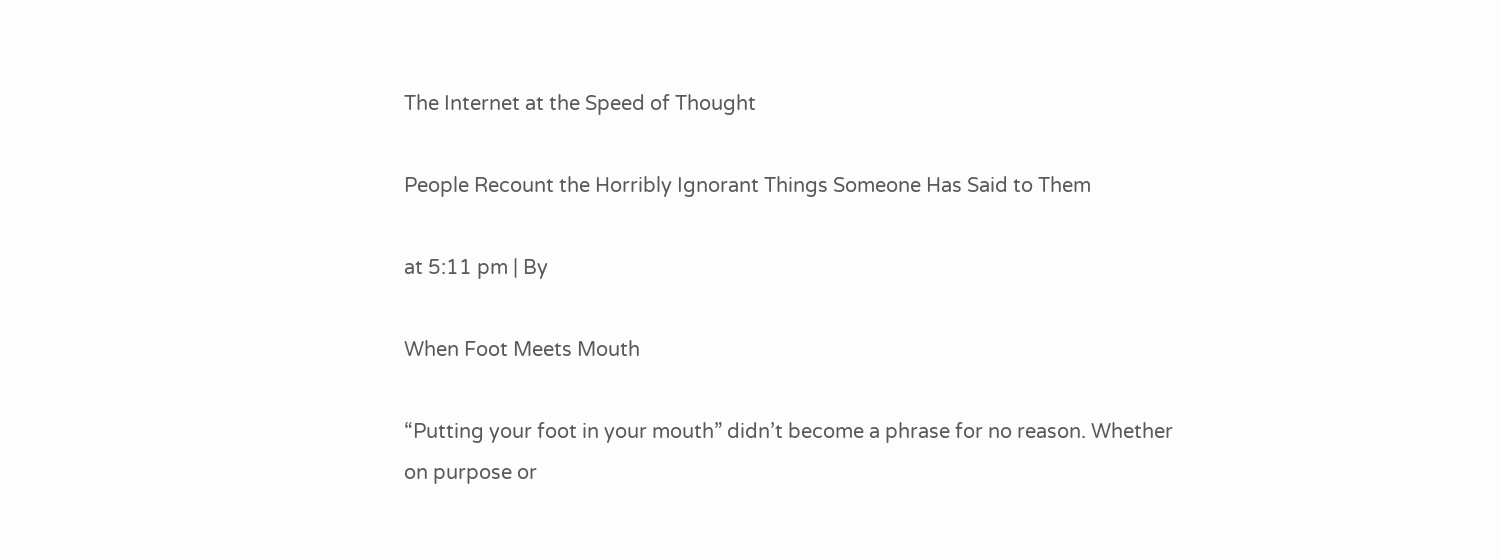The Internet at the Speed of Thought

People Recount the Horribly Ignorant Things Someone Has Said to Them

at 5:11 pm | By

When Foot Meets Mouth

“Putting your foot in your mouth” didn’t become a phrase for no reason. Whether on purpose or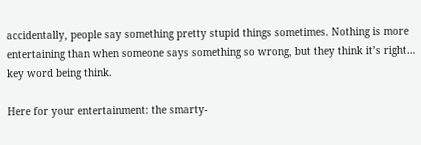accidentally, people say something pretty stupid things sometimes. Nothing is more entertaining than when someone says something so wrong, but they think it’s right… key word being think.

Here for your entertainment: the smarty-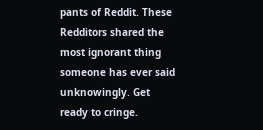pants of Reddit. These Redditors shared the most ignorant thing someone has ever said unknowingly. Get ready to cringe.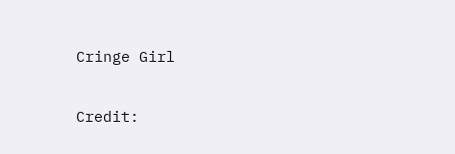Cringe Girl

Credit: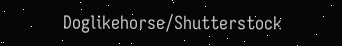Doglikehorse/Shutterstock